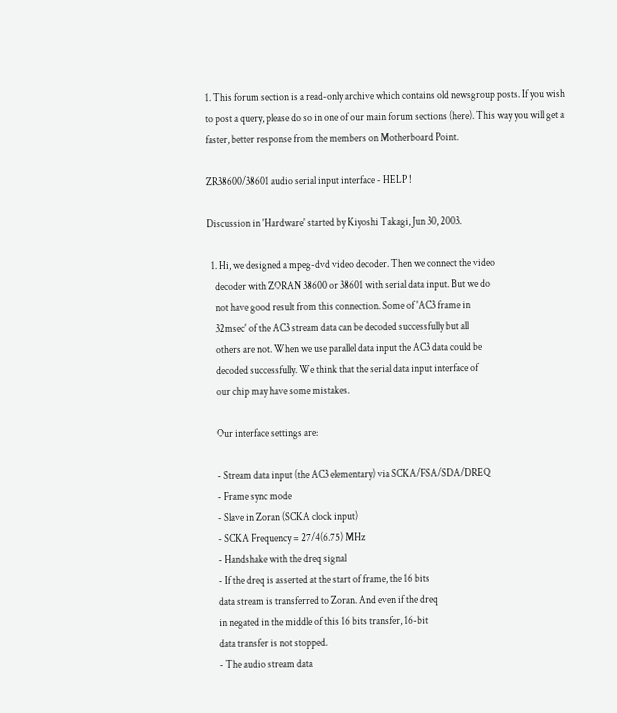1. This forum section is a read-only archive which contains old newsgroup posts. If you wish to post a query, please do so in one of our main forum sections (here). This way you will get a faster, better response from the members on Motherboard Point.

ZR38600/38601 audio serial input interface - HELP !

Discussion in 'Hardware' started by Kiyoshi Takagi, Jun 30, 2003.

  1. Hi, we designed a mpeg-dvd video decoder. Then we connect the video
    decoder with ZORAN 38600 or 38601 with serial data input. But we do
    not have good result from this connection. Some of 'AC3 frame in
    32msec' of the AC3 stream data can be decoded successfully but all
    others are not. When we use parallel data input the AC3 data could be
    decoded successfully. We think that the serial data input interface of
    our chip may have some mistakes.

    Our interface settings are:

    - Stream data input (the AC3 elementary) via SCKA/FSA/SDA/DREQ
    - Frame sync mode
    - Slave in Zoran (SCKA clock input)
    - SCKA Frequency = 27/4(6.75) MHz
    - Handshake with the dreq signal
    - If the dreq is asserted at the start of frame, the 16 bits
    data stream is transferred to Zoran. And even if the dreq
    in negated in the middle of this 16 bits transfer, 16-bit
    data transfer is not stopped.
    - The audio stream data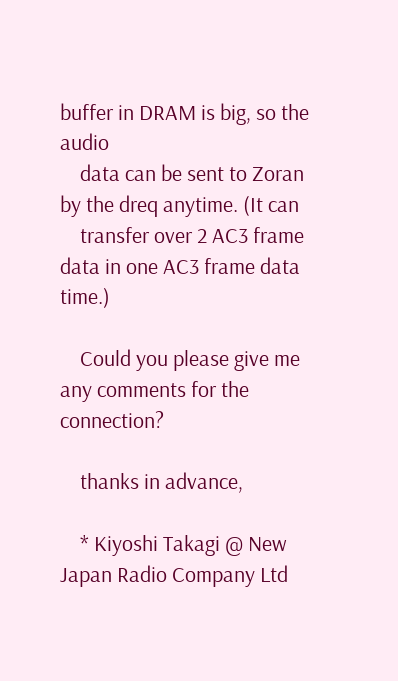buffer in DRAM is big, so the audio
    data can be sent to Zoran by the dreq anytime. (It can
    transfer over 2 AC3 frame data in one AC3 frame data time.)

    Could you please give me any comments for the connection?

    thanks in advance,

    * Kiyoshi Takagi @ New Japan Radio Company Ltd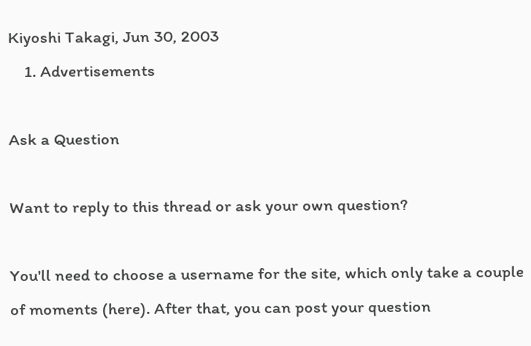Kiyoshi Takagi, Jun 30, 2003
    1. Advertisements

Ask a Question

Want to reply to this thread or ask your own question?

You'll need to choose a username for the site, which only take a couple of moments (here). After that, you can post your question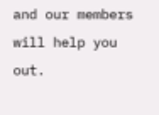and our members will help you out.